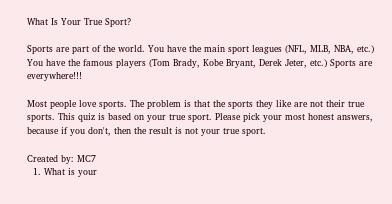What Is Your True Sport?

Sports are part of the world. You have the main sport leagues (NFL, MLB, NBA, etc.) You have the famous players (Tom Brady, Kobe Bryant, Derek Jeter, etc.) Sports are everywhere!!!

Most people love sports. The problem is that the sports they like are not their true sports. This quiz is based on your true sport. Please pick your most honest answers, because if you don't, then the result is not your true sport.

Created by: MC7
  1. What is your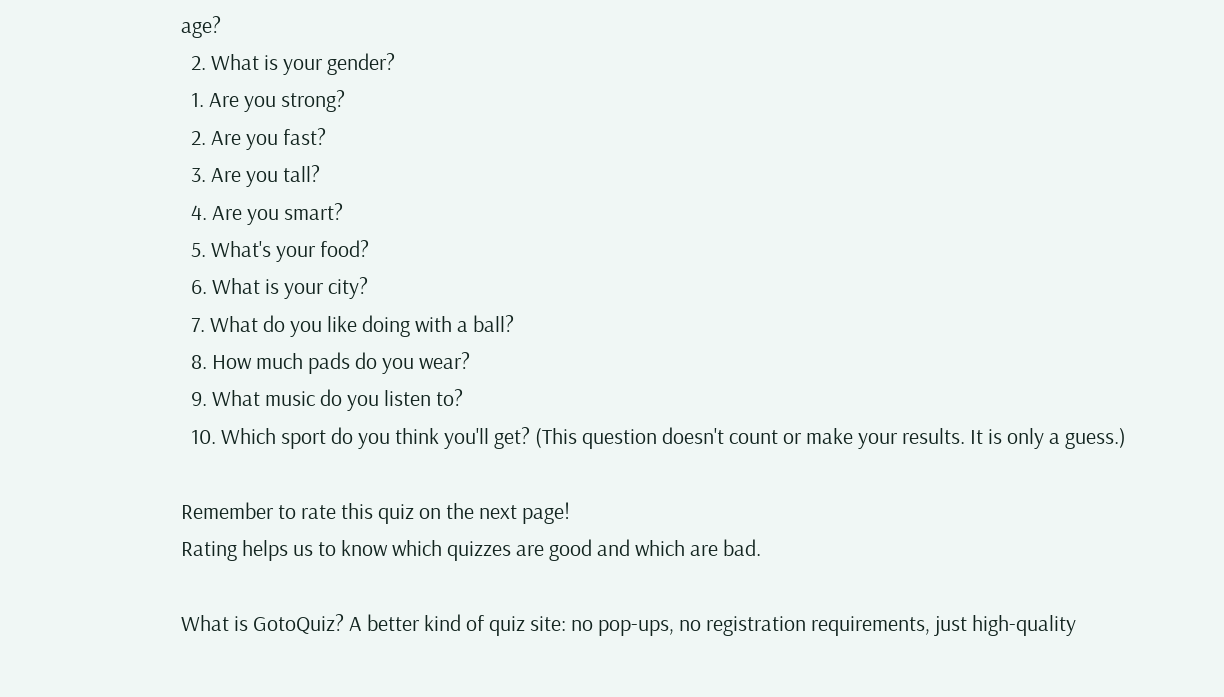age?
  2. What is your gender?
  1. Are you strong?
  2. Are you fast?
  3. Are you tall?
  4. Are you smart?
  5. What's your food?
  6. What is your city?
  7. What do you like doing with a ball?
  8. How much pads do you wear?
  9. What music do you listen to?
  10. Which sport do you think you'll get? (This question doesn't count or make your results. It is only a guess.)

Remember to rate this quiz on the next page!
Rating helps us to know which quizzes are good and which are bad.

What is GotoQuiz? A better kind of quiz site: no pop-ups, no registration requirements, just high-quality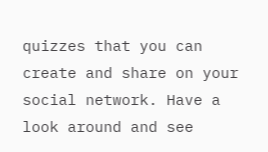quizzes that you can create and share on your social network. Have a look around and see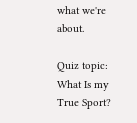what we're about.

Quiz topic: What Is my True Sport?